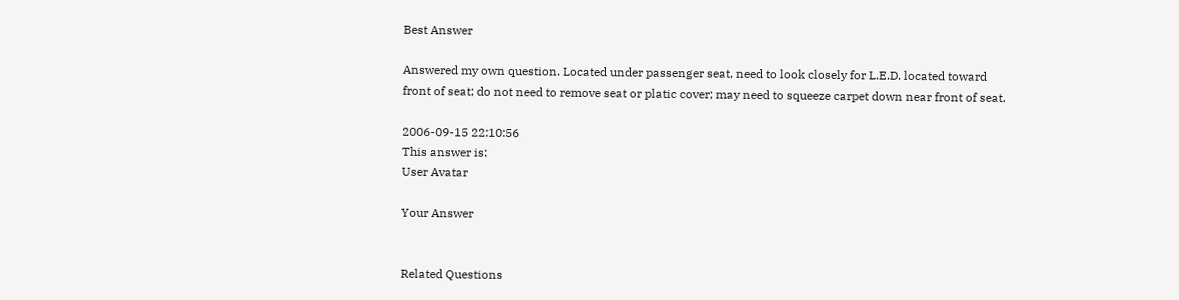Best Answer

Answered my own question. Located under passenger seat, need to look closely for L.E.D. located toward front of seat; do not need to remove seat or platic cover; may need to squeeze carpet down near front of seat.

2006-09-15 22:10:56
This answer is:
User Avatar

Your Answer


Related Questions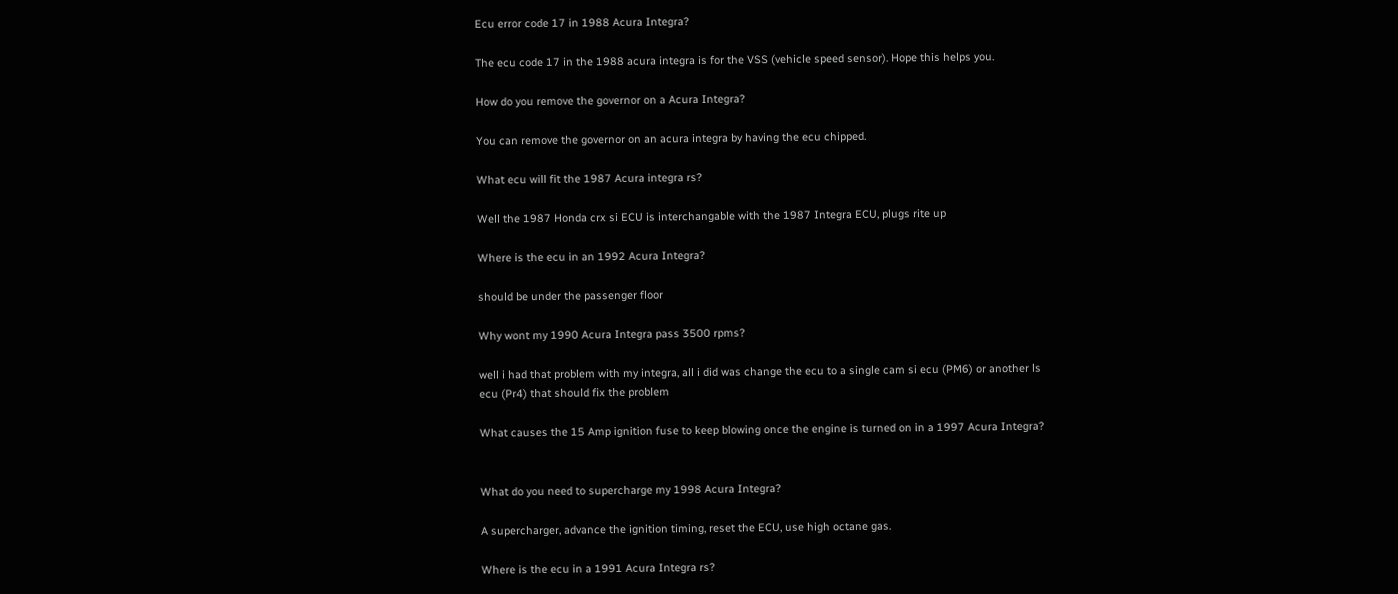Ecu error code 17 in 1988 Acura Integra?

The ecu code 17 in the 1988 acura integra is for the VSS (vehicle speed sensor). Hope this helps you.

How do you remove the governor on a Acura Integra?

You can remove the governor on an acura integra by having the ecu chipped.

What ecu will fit the 1987 Acura integra rs?

Well the 1987 Honda crx si ECU is interchangable with the 1987 Integra ECU, plugs rite up

Where is the ecu in an 1992 Acura Integra?

should be under the passenger floor

Why wont my 1990 Acura Integra pass 3500 rpms?

well i had that problem with my integra, all i did was change the ecu to a single cam si ecu (PM6) or another ls ecu (Pr4) that should fix the problem

What causes the 15 Amp ignition fuse to keep blowing once the engine is turned on in a 1997 Acura Integra?


What do you need to supercharge my 1998 Acura Integra?

A supercharger, advance the ignition timing, reset the ECU, use high octane gas.

Where is the ecu in a 1991 Acura Integra rs?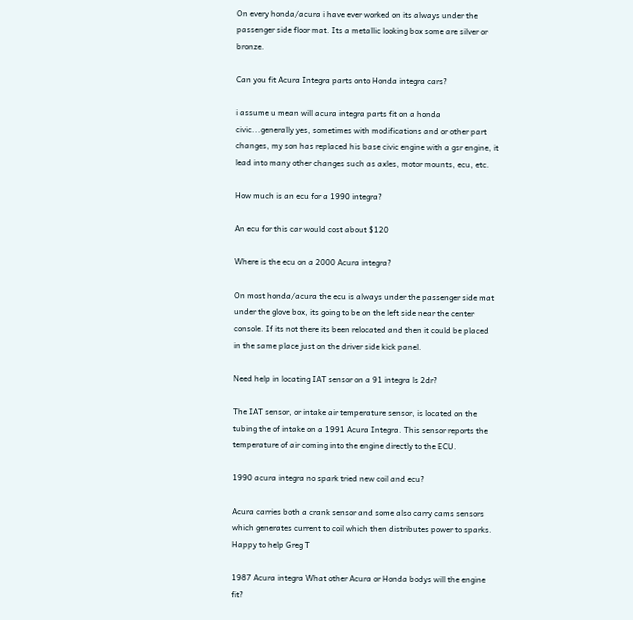On every honda/acura i have ever worked on its always under the passenger side floor mat. Its a metallic looking box some are silver or bronze.

Can you fit Acura Integra parts onto Honda integra cars?

i assume u mean will acura integra parts fit on a honda civic...generally yes, sometimes with modifications and or other part changes, my son has replaced his base civic engine with a gsr engine, it lead into many other changes such as axles, motor mounts, ecu, etc.

How much is an ecu for a 1990 integra?

An ecu for this car would cost about $120

Where is the ecu on a 2000 Acura integra?

On most honda/acura the ecu is always under the passenger side mat under the glove box, its going to be on the left side near the center console. If its not there its been relocated and then it could be placed in the same place just on the driver side kick panel.

Need help in locating IAT sensor on a 91 integra ls 2dr?

The IAT sensor, or intake air temperature sensor, is located on the tubing the of intake on a 1991 Acura Integra. This sensor reports the temperature of air coming into the engine directly to the ECU.

1990 acura integra no spark tried new coil and ecu?

Acura carries both a crank sensor and some also carry cams sensors which generates current to coil which then distributes power to sparks. Happy to help Greg T

1987 Acura integra What other Acura or Honda bodys will the engine fit?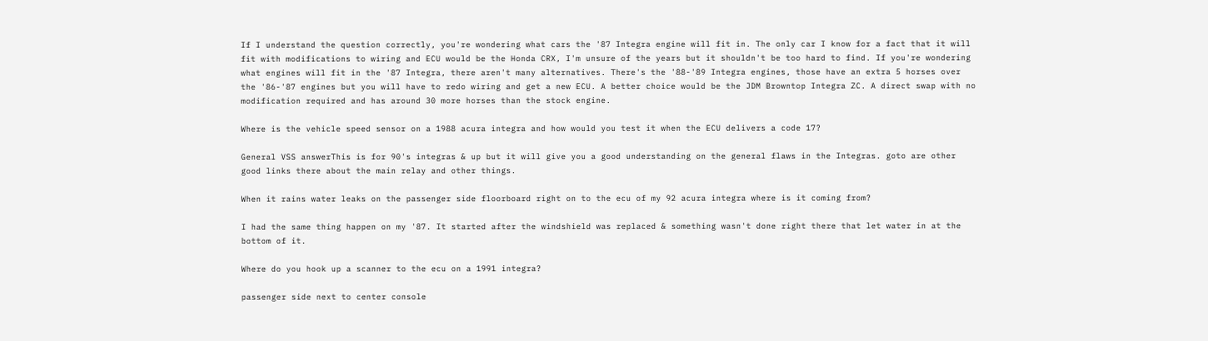If I understand the question correctly, you're wondering what cars the '87 Integra engine will fit in. The only car I know for a fact that it will fit with modifications to wiring and ECU would be the Honda CRX, I'm unsure of the years but it shouldn't be too hard to find. If you're wondering what engines will fit in the '87 Integra, there aren't many alternatives. There's the '88-'89 Integra engines, those have an extra 5 horses over the '86-'87 engines but you will have to redo wiring and get a new ECU. A better choice would be the JDM Browntop Integra ZC. A direct swap with no modification required and has around 30 more horses than the stock engine.

Where is the vehicle speed sensor on a 1988 acura integra and how would you test it when the ECU delivers a code 17?

General VSS answerThis is for 90's integras & up but it will give you a good understanding on the general flaws in the Integras. goto are other good links there about the main relay and other things.

When it rains water leaks on the passenger side floorboard right on to the ecu of my 92 acura integra where is it coming from?

I had the same thing happen on my '87. It started after the windshield was replaced & something wasn't done right there that let water in at the bottom of it.

Where do you hook up a scanner to the ecu on a 1991 integra?

passenger side next to center console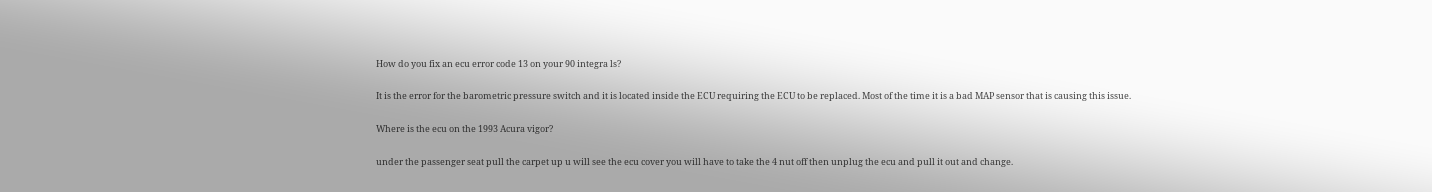How do you fix an ecu error code 13 on your 90 integra ls?

It is the error for the barometric pressure switch and it is located inside the ECU requiring the ECU to be replaced. Most of the time it is a bad MAP sensor that is causing this issue.

Where is the ecu on the 1993 Acura vigor?

under the passenger seat pull the carpet up u will see the ecu cover you will have to take the 4 nut off then unplug the ecu and pull it out and change.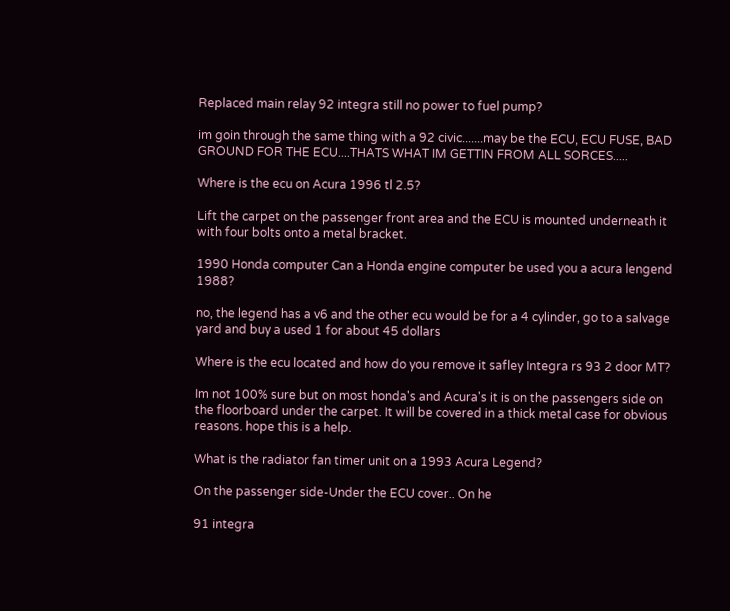Replaced main relay 92 integra still no power to fuel pump?

im goin through the same thing with a 92 civic.......may be the ECU, ECU FUSE, BAD GROUND FOR THE ECU....THATS WHAT IM GETTIN FROM ALL SORCES.....

Where is the ecu on Acura 1996 tl 2.5?

Lift the carpet on the passenger front area and the ECU is mounted underneath it with four bolts onto a metal bracket.

1990 Honda computer Can a Honda engine computer be used you a acura lengend 1988?

no, the legend has a v6 and the other ecu would be for a 4 cylinder, go to a salvage yard and buy a used 1 for about 45 dollars

Where is the ecu located and how do you remove it safley Integra rs 93 2 door MT?

Im not 100% sure but on most honda's and Acura's it is on the passengers side on the floorboard under the carpet. It will be covered in a thick metal case for obvious reasons. hope this is a help.

What is the radiator fan timer unit on a 1993 Acura Legend?

On the passenger side-Under the ECU cover.. On he

91 integra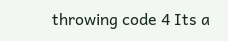throwing code 4 Its a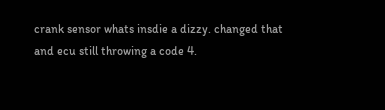crank sensor whats insdie a dizzy. changed that and ecu still throwing a code 4.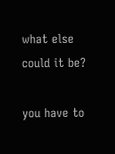what else could it be?

you have to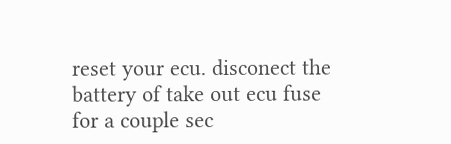reset your ecu. disconect the battery of take out ecu fuse for a couple sec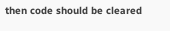then code should be cleared